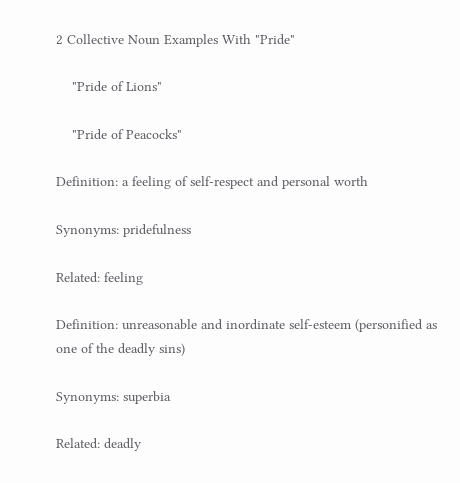2 Collective Noun Examples With "Pride"

    "Pride of Lions"

    "Pride of Peacocks"

Definition: a feeling of self-respect and personal worth

Synonyms: pridefulness

Related: feeling

Definition: unreasonable and inordinate self-esteem (personified as one of the deadly sins)

Synonyms: superbia

Related: deadly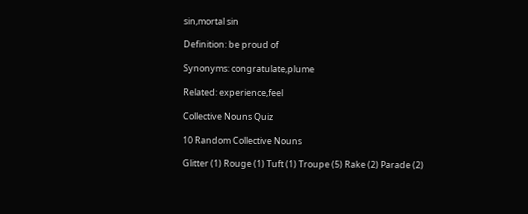sin,mortal sin

Definition: be proud of

Synonyms: congratulate,plume

Related: experience,feel

Collective Nouns Quiz

10 Random Collective Nouns

Glitter (1) Rouge (1) Tuft (1) Troupe (5) Rake (2) Parade (2)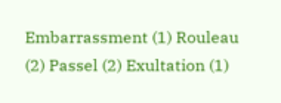Embarrassment (1) Rouleau (2) Passel (2) Exultation (1)